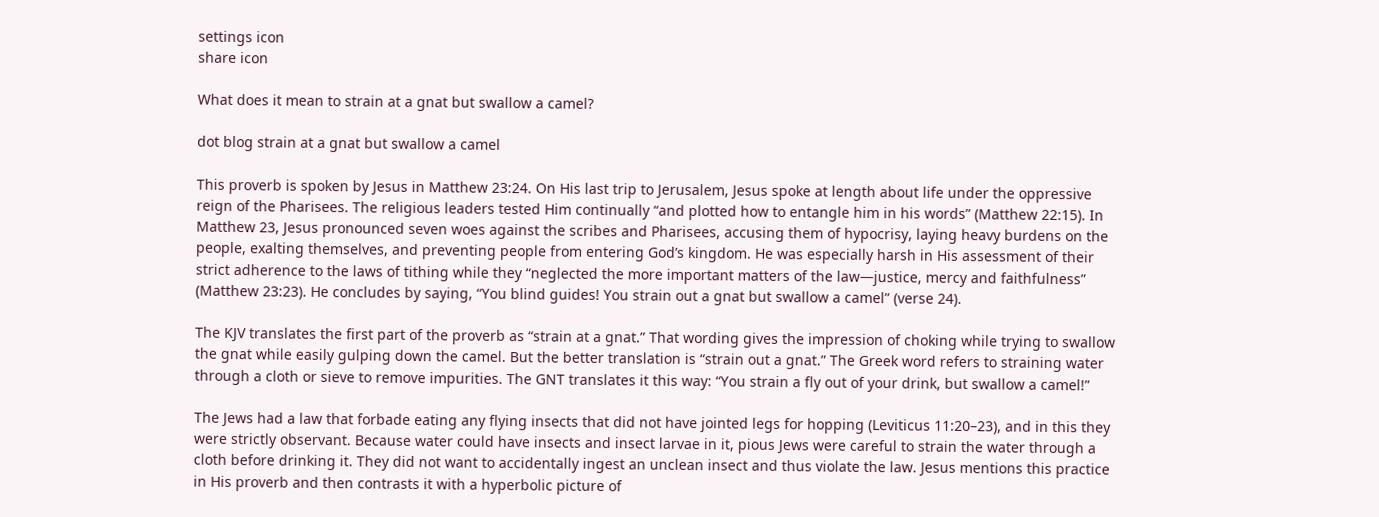settings icon
share icon

What does it mean to strain at a gnat but swallow a camel?

dot blog strain at a gnat but swallow a camel

This proverb is spoken by Jesus in Matthew 23:24. On His last trip to Jerusalem, Jesus spoke at length about life under the oppressive reign of the Pharisees. The religious leaders tested Him continually “and plotted how to entangle him in his words” (Matthew 22:15). In Matthew 23, Jesus pronounced seven woes against the scribes and Pharisees, accusing them of hypocrisy, laying heavy burdens on the people, exalting themselves, and preventing people from entering God’s kingdom. He was especially harsh in His assessment of their strict adherence to the laws of tithing while they “neglected the more important matters of the law—justice, mercy and faithfulness” (Matthew 23:23). He concludes by saying, “You blind guides! You strain out a gnat but swallow a camel” (verse 24).

The KJV translates the first part of the proverb as “strain at a gnat.” That wording gives the impression of choking while trying to swallow the gnat while easily gulping down the camel. But the better translation is “strain out a gnat.” The Greek word refers to straining water through a cloth or sieve to remove impurities. The GNT translates it this way: “You strain a fly out of your drink, but swallow a camel!”

The Jews had a law that forbade eating any flying insects that did not have jointed legs for hopping (Leviticus 11:20–23), and in this they were strictly observant. Because water could have insects and insect larvae in it, pious Jews were careful to strain the water through a cloth before drinking it. They did not want to accidentally ingest an unclean insect and thus violate the law. Jesus mentions this practice in His proverb and then contrasts it with a hyperbolic picture of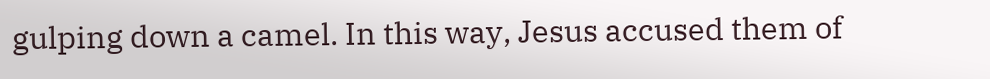gulping down a camel. In this way, Jesus accused them of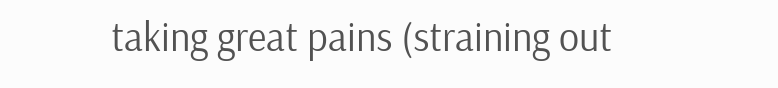taking great pains (straining out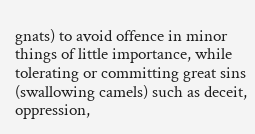gnats) to avoid offence in minor things of little importance, while tolerating or committing great sins (swallowing camels) such as deceit, oppression,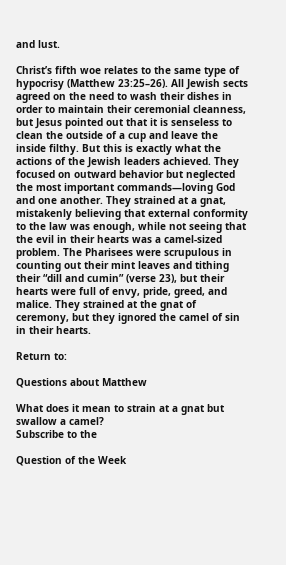and lust.

Christ’s fifth woe relates to the same type of hypocrisy (Matthew 23:25–26). All Jewish sects agreed on the need to wash their dishes in order to maintain their ceremonial cleanness, but Jesus pointed out that it is senseless to clean the outside of a cup and leave the inside filthy. But this is exactly what the actions of the Jewish leaders achieved. They focused on outward behavior but neglected the most important commands—loving God and one another. They strained at a gnat, mistakenly believing that external conformity to the law was enough, while not seeing that the evil in their hearts was a camel-sized problem. The Pharisees were scrupulous in counting out their mint leaves and tithing their “dill and cumin” (verse 23), but their hearts were full of envy, pride, greed, and malice. They strained at the gnat of ceremony, but they ignored the camel of sin in their hearts.

Return to:

Questions about Matthew

What does it mean to strain at a gnat but swallow a camel?
Subscribe to the

Question of the Week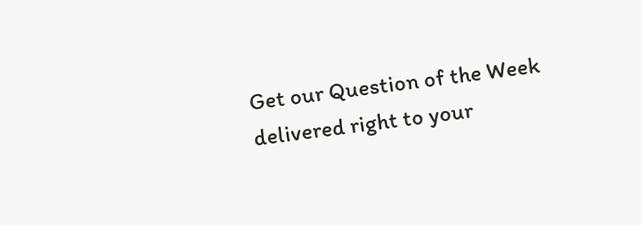Get our Question of the Week delivered right to your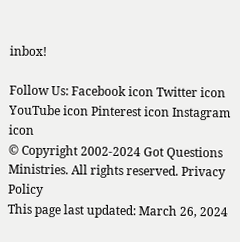inbox!

Follow Us: Facebook icon Twitter icon YouTube icon Pinterest icon Instagram icon
© Copyright 2002-2024 Got Questions Ministries. All rights reserved. Privacy Policy
This page last updated: March 26, 2024